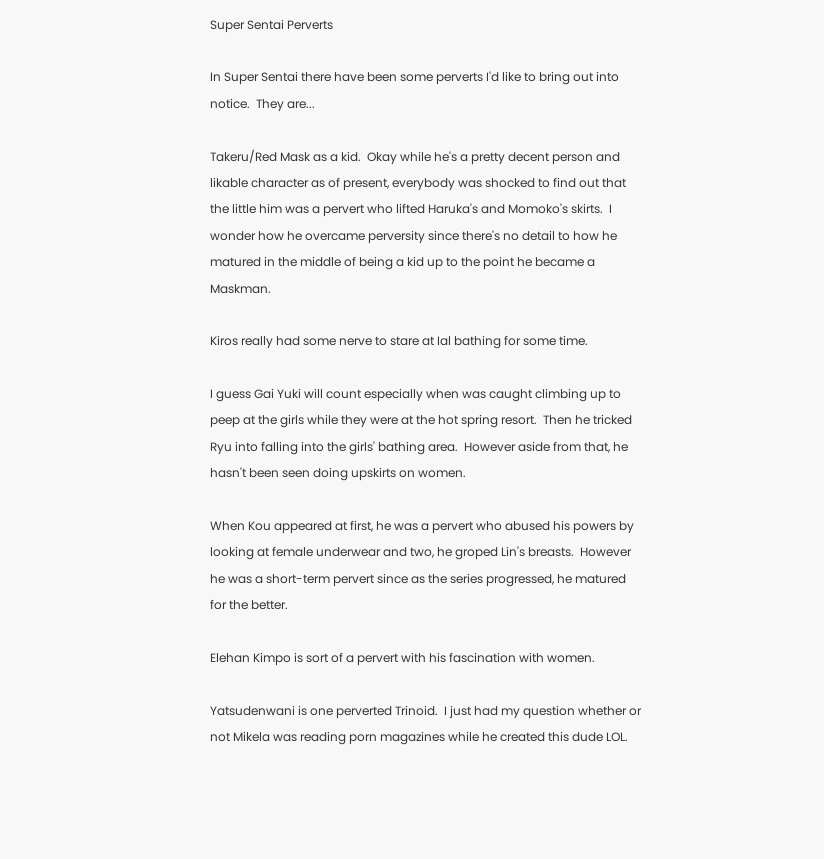Super Sentai Perverts

In Super Sentai there have been some perverts I'd like to bring out into notice.  They are...

Takeru/Red Mask as a kid.  Okay while he's a pretty decent person and likable character as of present, everybody was shocked to find out that the little him was a pervert who lifted Haruka's and Momoko's skirts.  I wonder how he overcame perversity since there's no detail to how he matured in the middle of being a kid up to the point he became a Maskman.

Kiros really had some nerve to stare at Ial bathing for some time.

I guess Gai Yuki will count especially when was caught climbing up to peep at the girls while they were at the hot spring resort.  Then he tricked Ryu into falling into the girls' bathing area.  However aside from that, he hasn't been seen doing upskirts on women.

When Kou appeared at first, he was a pervert who abused his powers by looking at female underwear and two, he groped Lin's breasts.  However he was a short-term pervert since as the series progressed, he matured for the better.

Elehan Kimpo is sort of a pervert with his fascination with women.

Yatsudenwani is one perverted Trinoid.  I just had my question whether or not Mikela was reading porn magazines while he created this dude LOL.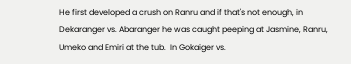He first developed a crush on Ranru and if that's not enough, in Dekaranger vs. Abaranger he was caught peeping at Jasmine, Ranru, Umeko and Emiri at the tub.  In Gokaiger vs.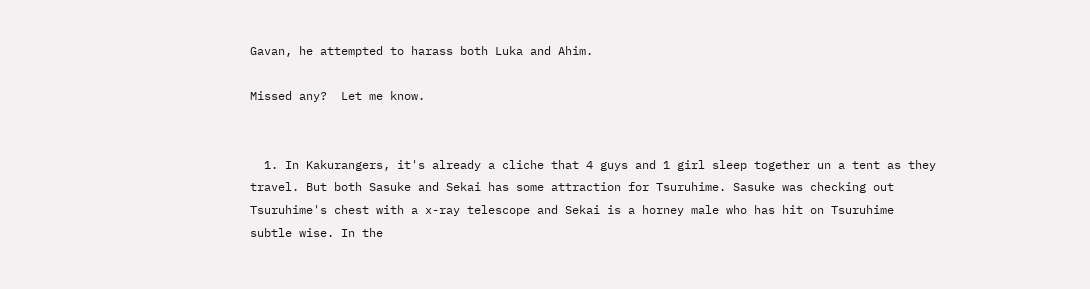Gavan, he attempted to harass both Luka and Ahim.

Missed any?  Let me know.


  1. In Kakurangers, it's already a cliche that 4 guys and 1 girl sleep together un a tent as they travel. But both Sasuke and Sekai has some attraction for Tsuruhime. Sasuke was checking out Tsuruhime's chest with a x-ray telescope and Sekai is a horney male who has hit on Tsuruhime subtle wise. In the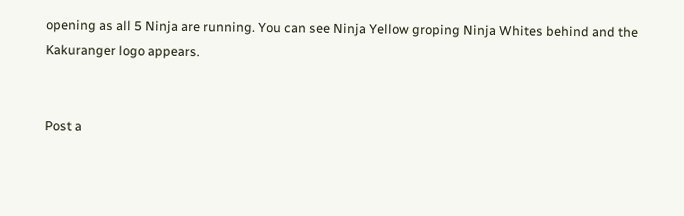opening as all 5 Ninja are running. You can see Ninja Yellow groping Ninja Whites behind and the Kakuranger logo appears.


Post a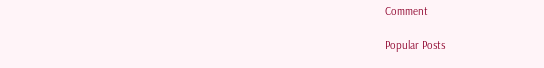Comment

Popular Posts